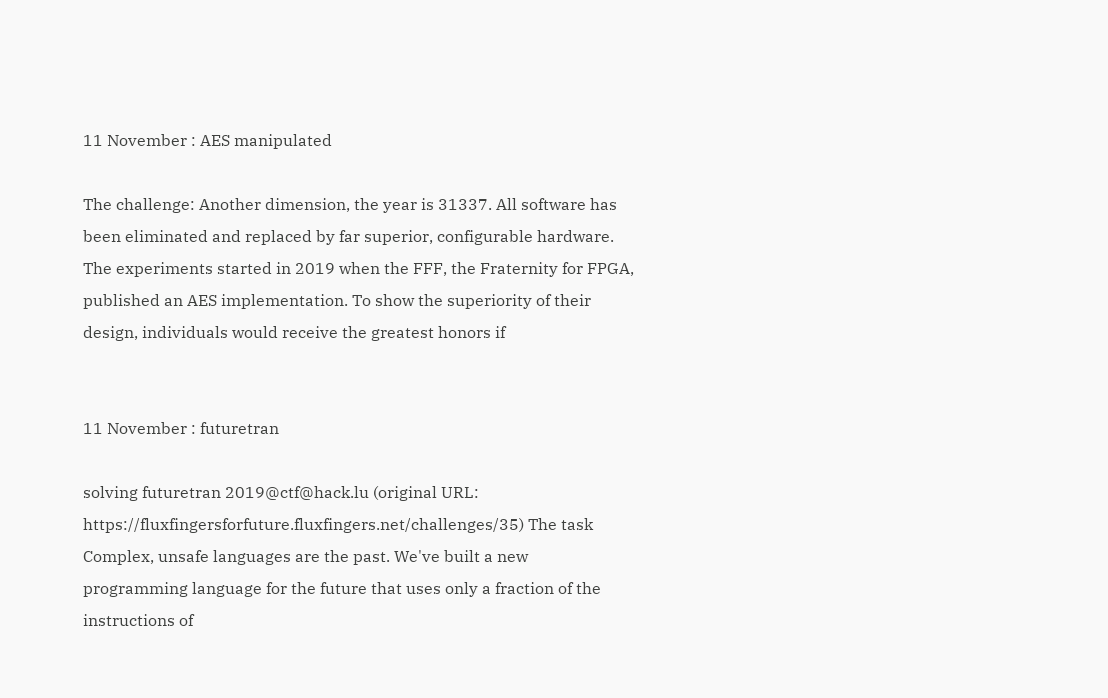11 November : AES manipulated

The challenge: Another dimension, the year is 31337. All software has been eliminated and replaced by far superior, configurable hardware. The experiments started in 2019 when the FFF, the Fraternity for FPGA, published an AES implementation. To show the superiority of their design, individuals would receive the greatest honors if


11 November : futuretran

solving futuretran 2019@ctf@hack.lu (original URL: https://fluxfingersforfuture.fluxfingers.net/challenges/35) The task Complex, unsafe languages are the past. We've built a new programming language for the future that uses only a fraction of the instructions of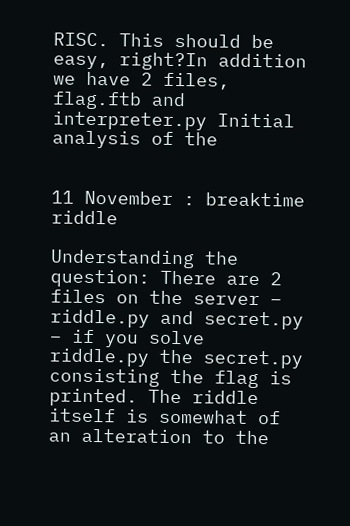RISC. This should be easy, right?In addition we have 2 files, flag.ftb and interpreter.py Initial analysis of the


11 November : breaktime riddle

Understanding the question: There are 2 files on the server – riddle.py and secret.py – if you solve riddle.py the secret.py consisting the flag is printed. The riddle itself is somewhat of an alteration to the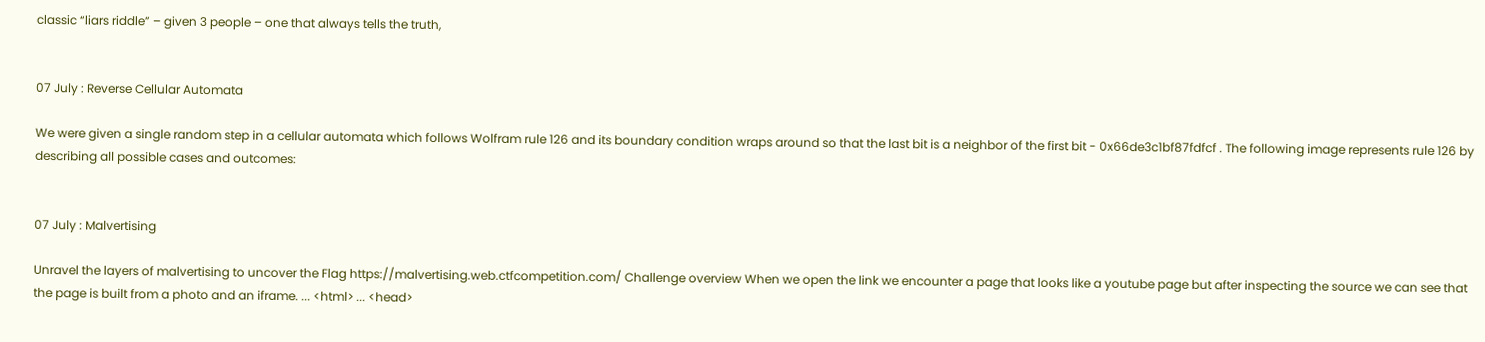classic “liars riddle” – given 3 people – one that always tells the truth,


07 July : Reverse Cellular Automata

We were given a single random step in a cellular automata which follows Wolfram rule 126 and its boundary condition wraps around so that the last bit is a neighbor of the first bit - 0x66de3c1bf87fdfcf . The following image represents rule 126 by describing all possible cases and outcomes:


07 July : Malvertising

Unravel the layers of malvertising to uncover the Flag https://malvertising.web.ctfcompetition.com/ Challenge overview When we open the link we encounter a page that looks like a youtube page but after inspecting the source we can see that the page is built from a photo and an iframe. ... <html> ... <head>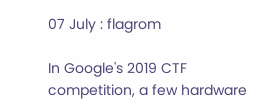07 July : flagrom

In Google's 2019 CTF competition, a few hardware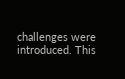challenges were introduced. This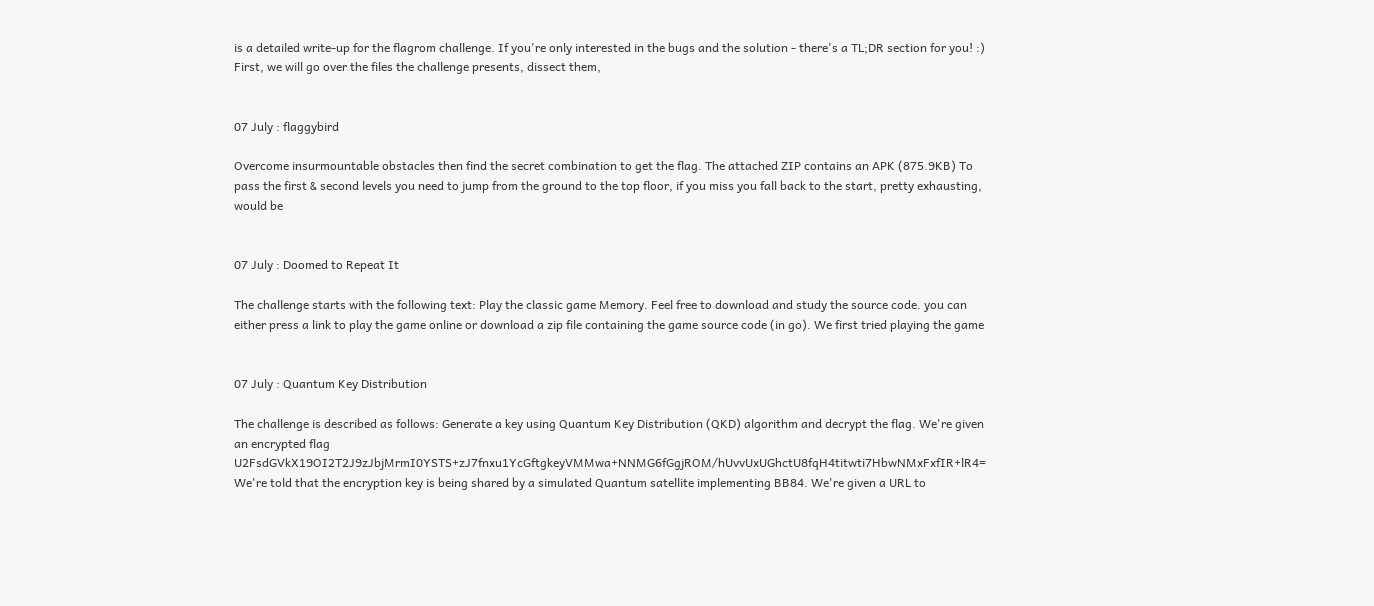is a detailed write-up for the flagrom challenge. If you're only interested in the bugs and the solution - there's a TL;DR section for you! :) First, we will go over the files the challenge presents, dissect them,


07 July : flaggybird

Overcome insurmountable obstacles then find the secret combination to get the flag. The attached ZIP contains an APK (875.9KB) To pass the first & second levels you need to jump from the ground to the top floor, if you miss you fall back to the start, pretty exhausting, would be


07 July : Doomed to Repeat It

The challenge starts with the following text: Play the classic game Memory. Feel free to download and study the source code. you can either press a link to play the game online or download a zip file containing the game source code (in go). We first tried playing the game


07 July : Quantum Key Distribution

The challenge is described as follows: Generate a key using Quantum Key Distribution (QKD) algorithm and decrypt the flag. We're given an encrypted flag U2FsdGVkX19OI2T2J9zJbjMrmI0YSTS+zJ7fnxu1YcGftgkeyVMMwa+NNMG6fGgjROM/hUvvUxUGhctU8fqH4titwti7HbwNMxFxfIR+lR4= We're told that the encryption key is being shared by a simulated Quantum satellite implementing BB84. We're given a URL to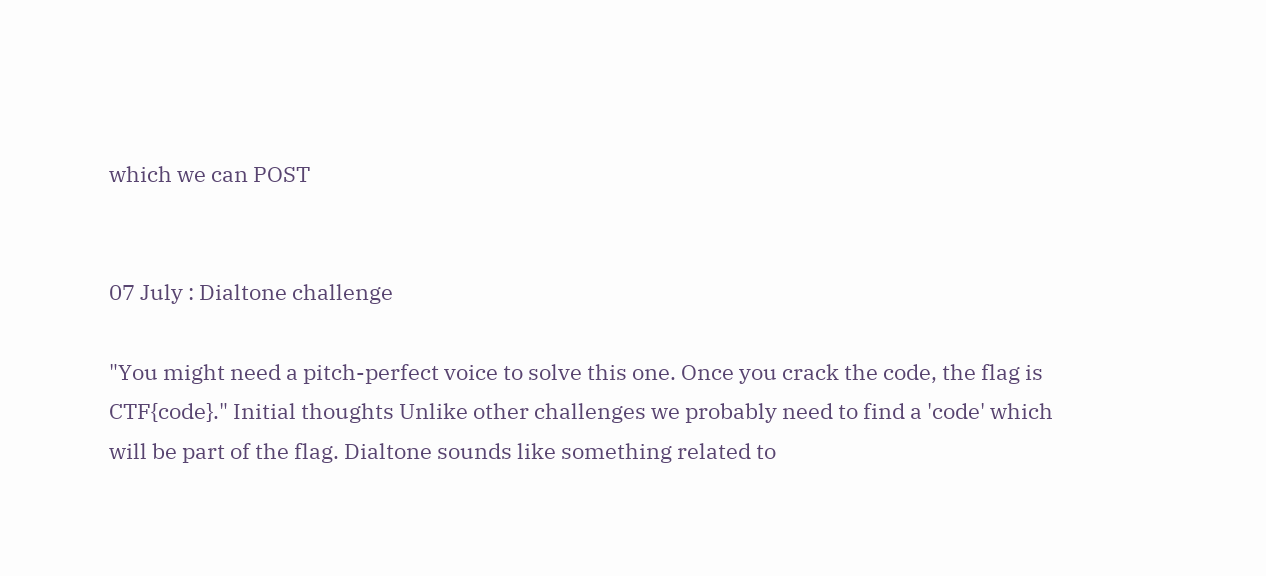which we can POST


07 July : Dialtone challenge

"You might need a pitch-perfect voice to solve this one. Once you crack the code, the flag is CTF{code}." Initial thoughts Unlike other challenges we probably need to find a 'code' which will be part of the flag. Dialtone sounds like something related to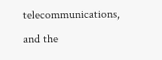telecommunications, and the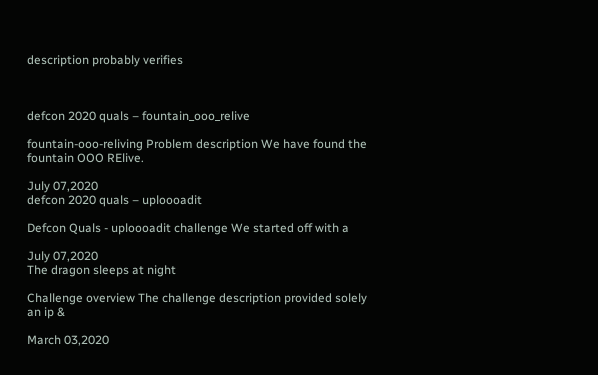description probably verifies



defcon 2020 quals – fountain_ooo_relive

fountain-ooo-reliving Problem description We have found the fountain OOO RElive.

July 07,2020
defcon 2020 quals – uploooadit

Defcon Quals - uploooadit challenge We started off with a

July 07,2020
The dragon sleeps at night

Challenge overview The challenge description provided solely an ip &

March 03,2020